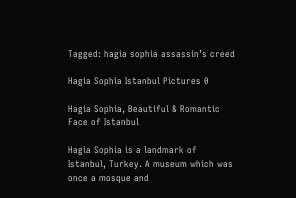Tagged: hagia sophia assassin’s creed

Hagia Sophia Istanbul Pictures 0

Hagia Sophia, Beautiful & Romantic Face of Istanbul

Hagia Sophia is a landmark of Istanbul, Turkey. A museum which was once a mosque and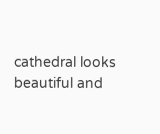cathedral looks beautiful and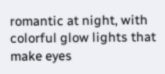romantic at night, with colorful glow lights that make eyes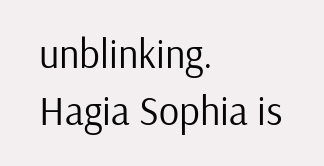unblinking. Hagia Sophia is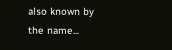also known by the name...